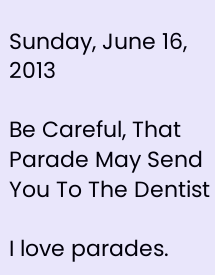Sunday, June 16, 2013

Be Careful, That Parade May Send You To The Dentist

I love parades.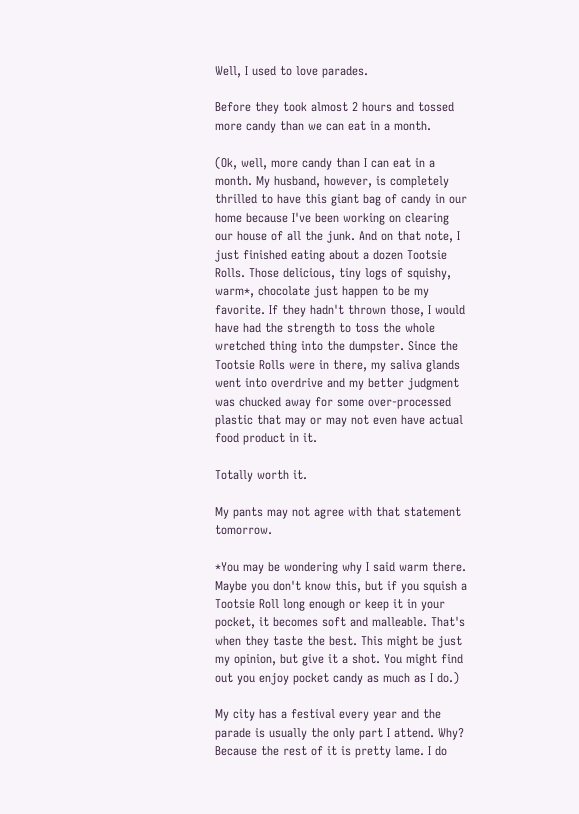Well, I used to love parades.

Before they took almost 2 hours and tossed more candy than we can eat in a month.

(Ok, well, more candy than I can eat in a month. My husband, however, is completely thrilled to have this giant bag of candy in our home because I've been working on clearing our house of all the junk. And on that note, I just finished eating about a dozen Tootsie Rolls. Those delicious, tiny logs of squishy, warm*, chocolate just happen to be my favorite. If they hadn't thrown those, I would have had the strength to toss the whole wretched thing into the dumpster. Since the Tootsie Rolls were in there, my saliva glands went into overdrive and my better judgment was chucked away for some over-processed plastic that may or may not even have actual food product in it.

Totally worth it.

My pants may not agree with that statement tomorrow.

*You may be wondering why I said warm there. Maybe you don't know this, but if you squish a Tootsie Roll long enough or keep it in your pocket, it becomes soft and malleable. That's when they taste the best. This might be just my opinion, but give it a shot. You might find out you enjoy pocket candy as much as I do.)

My city has a festival every year and the parade is usually the only part I attend. Why? Because the rest of it is pretty lame. I do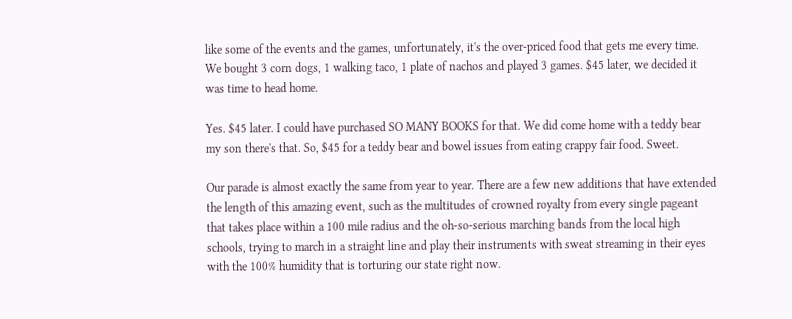like some of the events and the games, unfortunately, it's the over-priced food that gets me every time. We bought 3 corn dogs, 1 walking taco, 1 plate of nachos and played 3 games. $45 later, we decided it was time to head home.

Yes. $45 later. I could have purchased SO MANY BOOKS for that. We did come home with a teddy bear my son there's that. So, $45 for a teddy bear and bowel issues from eating crappy fair food. Sweet.

Our parade is almost exactly the same from year to year. There are a few new additions that have extended the length of this amazing event, such as the multitudes of crowned royalty from every single pageant that takes place within a 100 mile radius and the oh-so-serious marching bands from the local high schools, trying to march in a straight line and play their instruments with sweat streaming in their eyes with the 100% humidity that is torturing our state right now.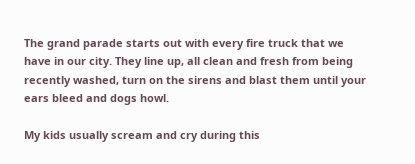The grand parade starts out with every fire truck that we have in our city. They line up, all clean and fresh from being recently washed, turn on the sirens and blast them until your ears bleed and dogs howl.

My kids usually scream and cry during this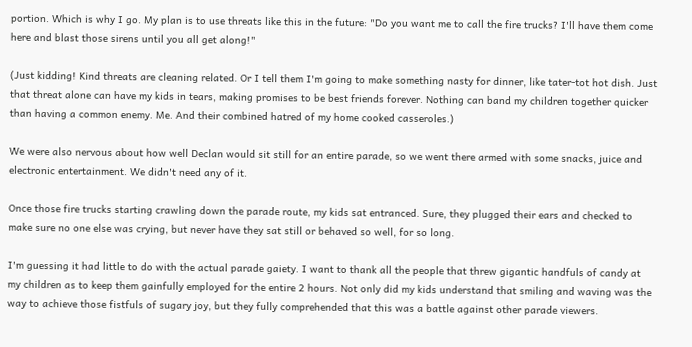portion. Which is why I go. My plan is to use threats like this in the future: "Do you want me to call the fire trucks? I'll have them come here and blast those sirens until you all get along!"

(Just kidding! Kind threats are cleaning related. Or I tell them I'm going to make something nasty for dinner, like tater-tot hot dish. Just that threat alone can have my kids in tears, making promises to be best friends forever. Nothing can band my children together quicker than having a common enemy. Me. And their combined hatred of my home cooked casseroles.)

We were also nervous about how well Declan would sit still for an entire parade, so we went there armed with some snacks, juice and electronic entertainment. We didn't need any of it.

Once those fire trucks starting crawling down the parade route, my kids sat entranced. Sure, they plugged their ears and checked to make sure no one else was crying, but never have they sat still or behaved so well, for so long.

I'm guessing it had little to do with the actual parade gaiety. I want to thank all the people that threw gigantic handfuls of candy at my children as to keep them gainfully employed for the entire 2 hours. Not only did my kids understand that smiling and waving was the way to achieve those fistfuls of sugary joy, but they fully comprehended that this was a battle against other parade viewers.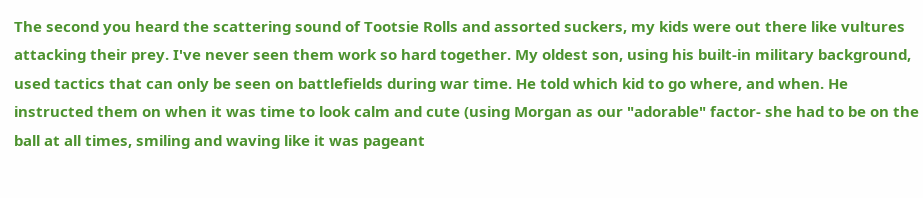The second you heard the scattering sound of Tootsie Rolls and assorted suckers, my kids were out there like vultures attacking their prey. I've never seen them work so hard together. My oldest son, using his built-in military background, used tactics that can only be seen on battlefields during war time. He told which kid to go where, and when. He instructed them on when it was time to look calm and cute (using Morgan as our "adorable" factor- she had to be on the ball at all times, smiling and waving like it was pageant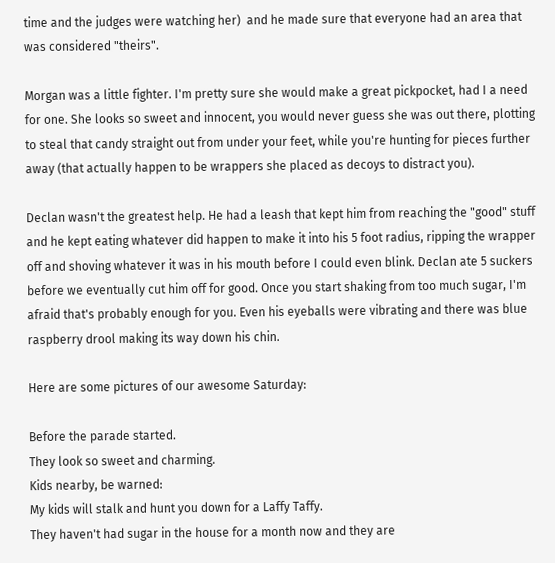time and the judges were watching her)  and he made sure that everyone had an area that was considered "theirs".

Morgan was a little fighter. I'm pretty sure she would make a great pickpocket, had I a need for one. She looks so sweet and innocent, you would never guess she was out there, plotting to steal that candy straight out from under your feet, while you're hunting for pieces further away (that actually happen to be wrappers she placed as decoys to distract you).

Declan wasn't the greatest help. He had a leash that kept him from reaching the "good" stuff and he kept eating whatever did happen to make it into his 5 foot radius, ripping the wrapper off and shoving whatever it was in his mouth before I could even blink. Declan ate 5 suckers before we eventually cut him off for good. Once you start shaking from too much sugar, I'm afraid that's probably enough for you. Even his eyeballs were vibrating and there was blue raspberry drool making its way down his chin.

Here are some pictures of our awesome Saturday:

Before the parade started.
They look so sweet and charming.
Kids nearby, be warned:
My kids will stalk and hunt you down for a Laffy Taffy.
They haven't had sugar in the house for a month now and they are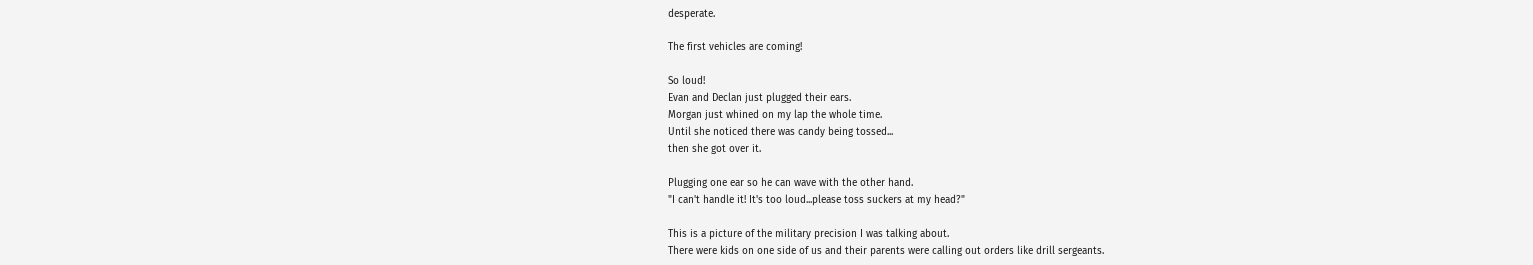desperate.

The first vehicles are coming!

So loud!
Evan and Declan just plugged their ears.
Morgan just whined on my lap the whole time.
Until she noticed there was candy being tossed...
then she got over it.

Plugging one ear so he can wave with the other hand.
"I can't handle it! It's too loud...please toss suckers at my head?"

This is a picture of the military precision I was talking about.
There were kids on one side of us and their parents were calling out orders like drill sergeants.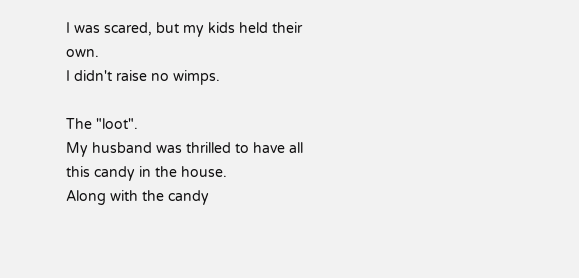I was scared, but my kids held their own.
I didn't raise no wimps.

The "loot".
My husband was thrilled to have all this candy in the house.
Along with the candy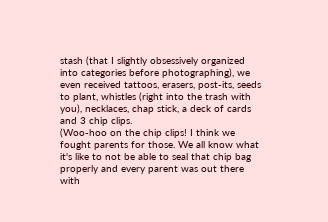stash (that I slightly obsessively organized into categories before photographing), we even received tattoos, erasers, post-its, seeds to plant, whistles (right into the trash with you), necklaces, chap stick, a deck of cards and 3 chip clips.
(Woo-hoo on the chip clips! I think we fought parents for those. We all know what it's like to not be able to seal that chip bag properly and every parent was out there with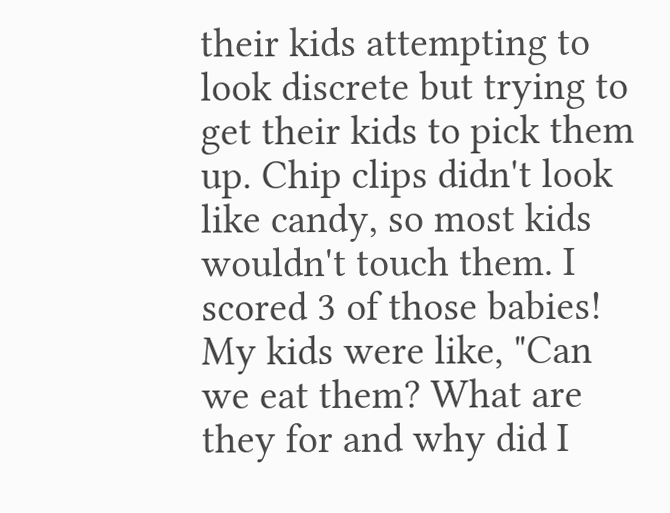their kids attempting to look discrete but trying to get their kids to pick them up. Chip clips didn't look like candy, so most kids wouldn't touch them. I scored 3 of those babies! My kids were like, "Can we eat them? What are they for and why did I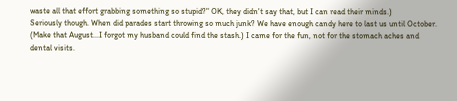waste all that effort grabbing something so stupid?" OK, they didn't say that, but I can read their minds.)
Seriously though. When did parades start throwing so much junk? We have enough candy here to last us until October. (Make that August...I forgot my husband could find the stash.) I came for the fun, not for the stomach aches and dental visits.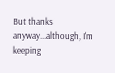But thanks anyway...although, I'm keeping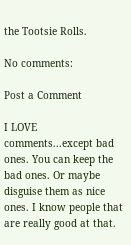the Tootsie Rolls.

No comments:

Post a Comment

I LOVE comments...except bad ones. You can keep the bad ones. Or maybe disguise them as nice ones. I know people that are really good at that.